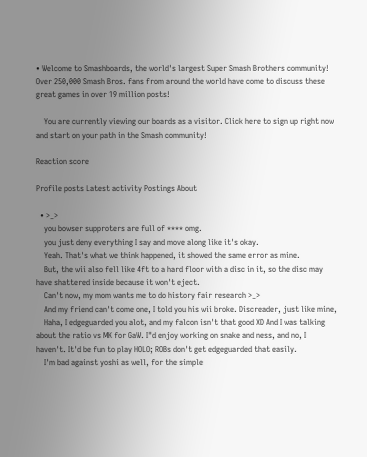• Welcome to Smashboards, the world's largest Super Smash Brothers community! Over 250,000 Smash Bros. fans from around the world have come to discuss these great games in over 19 million posts!

    You are currently viewing our boards as a visitor. Click here to sign up right now and start on your path in the Smash community!

Reaction score

Profile posts Latest activity Postings About

  • >_>
    you bowser supproters are full of **** omg.
    you just deny everything I say and move along like it's okay.
    Yeah. That's what we think happened, it showed the same error as mine.
    But, the wii also fell like 4ft to a hard floor with a disc in it, so the disc may have shattered inside because it won't eject.
    Can't now, my mom wants me to do history fair research >_>
    And my friend can't come one, I told you his wii broke. Discreader, just like mine,
    Haha, I edgeguarded you alot, and my falcon isn't that good XD And I was talking about the ratio vs MK for GaW. I"d enjoy working on snake and ness, and no, I haven't. It'd be fun to play HOLO; ROBs don't get edgeguarded that easily.
    I'm bad against yoshi as well, for the simple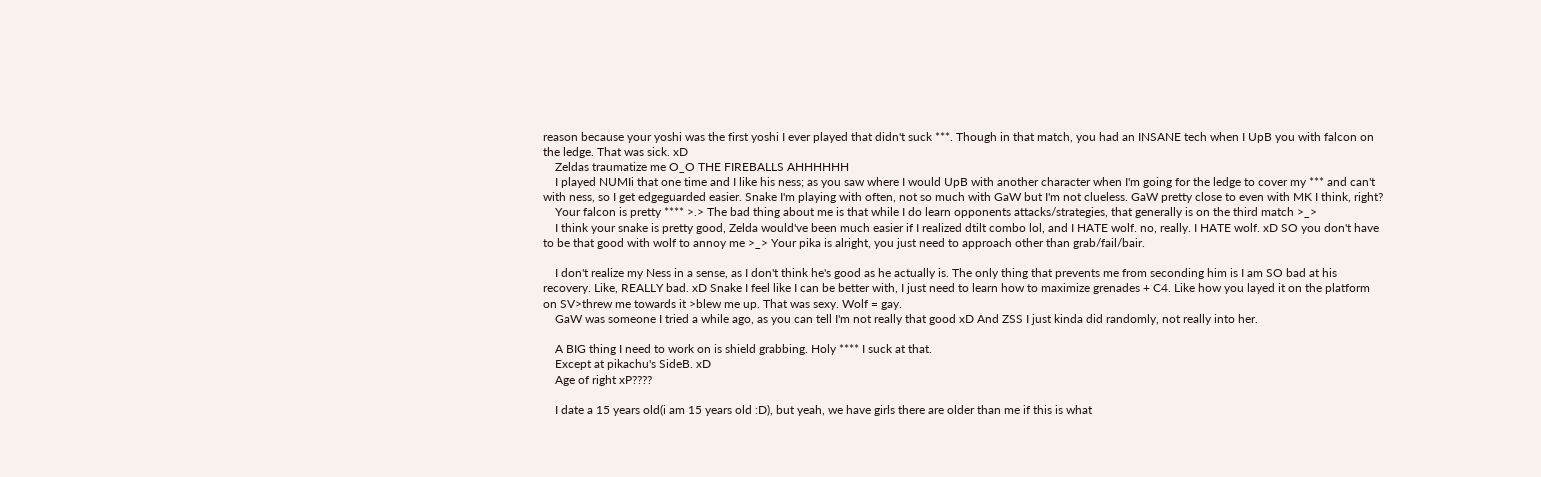reason because your yoshi was the first yoshi I ever played that didn't suck ***. Though in that match, you had an INSANE tech when I UpB you with falcon on the ledge. That was sick. xD
    Zeldas traumatize me O_O THE FIREBALLS AHHHHHH
    I played NUMIi that one time and I like his ness; as you saw where I would UpB with another character when I'm going for the ledge to cover my *** and can't with ness, so I get edgeguarded easier. Snake I'm playing with often, not so much with GaW but I'm not clueless. GaW pretty close to even with MK I think, right?
    Your falcon is pretty **** >.> The bad thing about me is that while I do learn opponents attacks/strategies, that generally is on the third match >_>
    I think your snake is pretty good, Zelda would've been much easier if I realized dtilt combo lol, and I HATE wolf. no, really. I HATE wolf. xD SO you don't have to be that good with wolf to annoy me >_> Your pika is alright, you just need to approach other than grab/fail/bair.

    I don't realize my Ness in a sense, as I don't think he's good as he actually is. The only thing that prevents me from seconding him is I am SO bad at his recovery. Like, REALLY bad. xD Snake I feel like I can be better with, I just need to learn how to maximize grenades + C4. Like how you layed it on the platform on SV>threw me towards it >blew me up. That was sexy. Wolf = gay.
    GaW was someone I tried a while ago, as you can tell I'm not really that good xD And ZSS I just kinda did randomly, not really into her.

    A BIG thing I need to work on is shield grabbing. Holy **** I suck at that.
    Except at pikachu's SideB. xD
    Age of right xP????

    I date a 15 years old(i am 15 years old :D), but yeah, we have girls there are older than me if this is what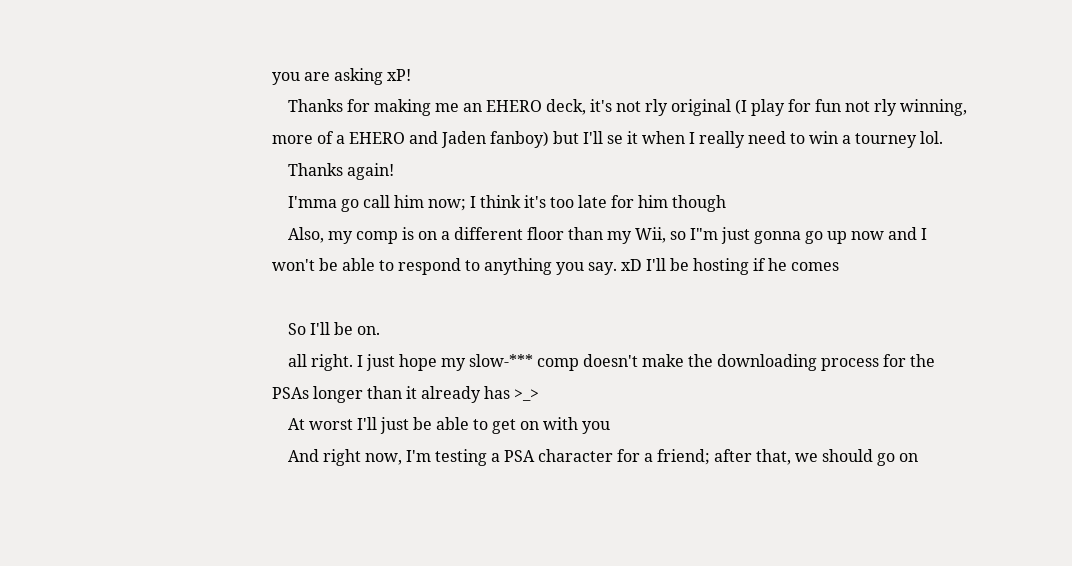you are asking xP!
    Thanks for making me an EHERO deck, it's not rly original (I play for fun not rly winning, more of a EHERO and Jaden fanboy) but I'll se it when I really need to win a tourney lol.
    Thanks again!
    I'mma go call him now; I think it's too late for him though
    Also, my comp is on a different floor than my Wii, so I"m just gonna go up now and I won't be able to respond to anything you say. xD I'll be hosting if he comes

    So I'll be on.
    all right. I just hope my slow-*** comp doesn't make the downloading process for the PSAs longer than it already has >_>
    At worst I'll just be able to get on with you
    And right now, I'm testing a PSA character for a friend; after that, we should go on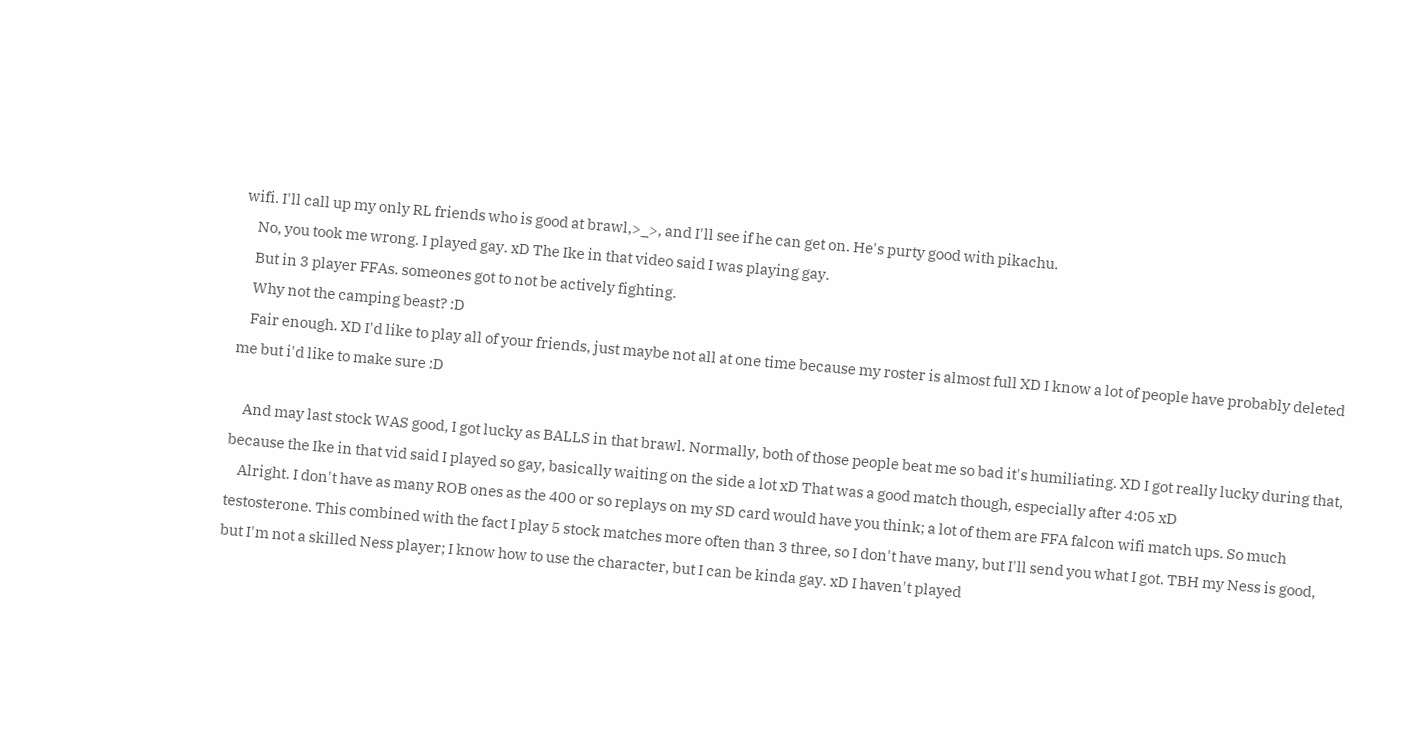wifi. I'll call up my only RL friends who is good at brawl,>_>, and I'll see if he can get on. He's purty good with pikachu.
    No, you took me wrong. I played gay. xD The Ike in that video said I was playing gay.
    But in 3 player FFAs. someones got to not be actively fighting.
    Why not the camping beast? :D
    Fair enough. XD I'd like to play all of your friends, just maybe not all at one time because my roster is almost full XD I know a lot of people have probably deleted me but i'd like to make sure :D

    And may last stock WAS good, I got lucky as BALLS in that brawl. Normally, both of those people beat me so bad it's humiliating. XD I got really lucky during that, because the Ike in that vid said I played so gay, basically waiting on the side a lot xD That was a good match though, especially after 4:05 xD
    Alright. I don't have as many ROB ones as the 400 or so replays on my SD card would have you think; a lot of them are FFA falcon wifi match ups. So much testosterone. This combined with the fact I play 5 stock matches more often than 3 three, so I don't have many, but I'll send you what I got. TBH my Ness is good, but I'm not a skilled Ness player; I know how to use the character, but I can be kinda gay. xD I haven't played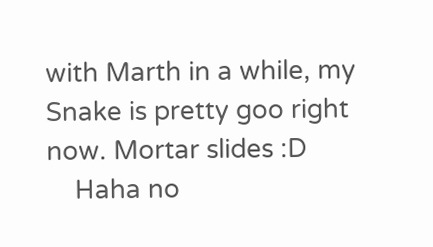with Marth in a while, my Snake is pretty goo right now. Mortar slides :D
    Haha no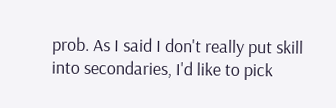prob. As I said I don't really put skill into secondaries, I'd like to pick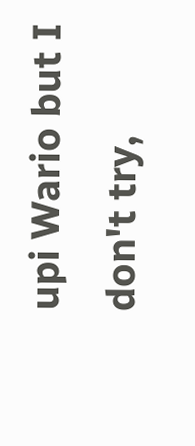upi Wario but I don't try,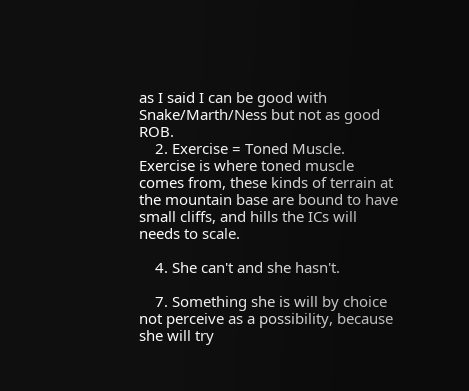as I said I can be good with Snake/Marth/Ness but not as good ROB.
    2. Exercise = Toned Muscle. Exercise is where toned muscle comes from, these kinds of terrain at the mountain base are bound to have small cliffs, and hills the ICs will needs to scale.

    4. She can't and she hasn't.

    7. Something she is will by choice not perceive as a possibility, because she will try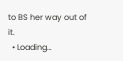to BS her way out of it.
  • Loading…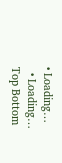• Loading…
  • Loading…
Top Bottom